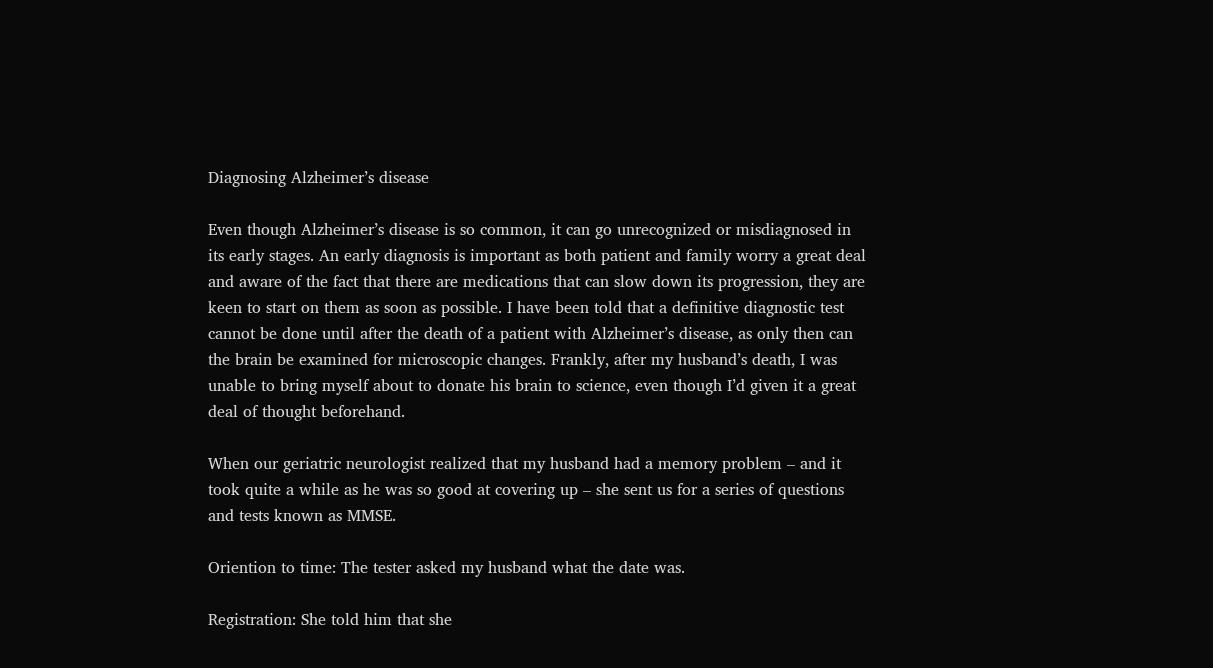Diagnosing Alzheimer’s disease

Even though Alzheimer’s disease is so common, it can go unrecognized or misdiagnosed in its early stages. An early diagnosis is important as both patient and family worry a great deal and aware of the fact that there are medications that can slow down its progression, they are keen to start on them as soon as possible. I have been told that a definitive diagnostic test cannot be done until after the death of a patient with Alzheimer’s disease, as only then can the brain be examined for microscopic changes. Frankly, after my husband’s death, I was unable to bring myself about to donate his brain to science, even though I’d given it a great deal of thought beforehand.

When our geriatric neurologist realized that my husband had a memory problem – and it took quite a while as he was so good at covering up – she sent us for a series of questions and tests known as MMSE.

Oriention to time: The tester asked my husband what the date was.

Registration: She told him that she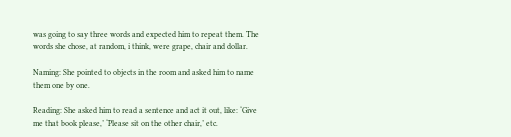was going to say three words and expected him to repeat them. The words she chose, at random, i think, were grape, chair and dollar.

Naming: She pointed to objects in the room and asked him to name them one by one.

Reading: She asked him to read a sentence and act it out, like: ‘Give me that book please,’ ‘Please sit on the other chair,’ etc.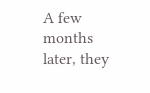A few months later, they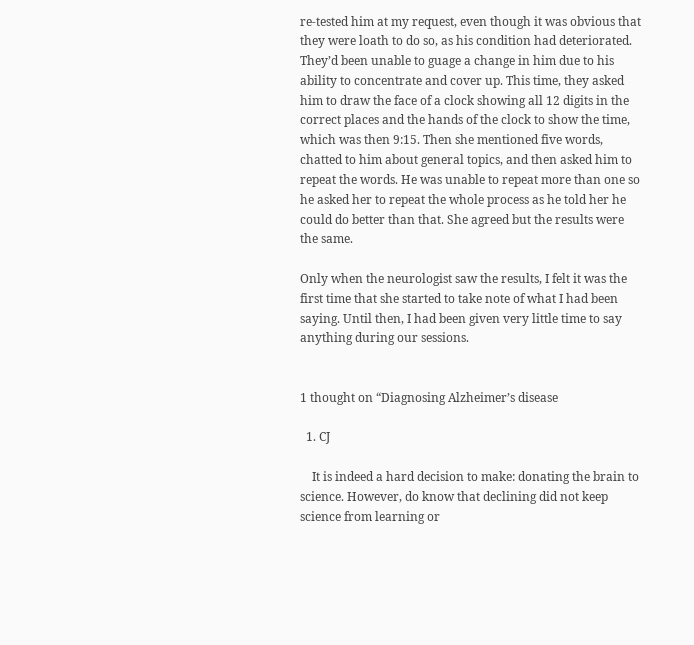re-tested him at my request, even though it was obvious that they were loath to do so, as his condition had deteriorated. They’d been unable to guage a change in him due to his ability to concentrate and cover up. This time, they asked him to draw the face of a clock showing all 12 digits in the correct places and the hands of the clock to show the time, which was then 9:15. Then she mentioned five words, chatted to him about general topics, and then asked him to repeat the words. He was unable to repeat more than one so he asked her to repeat the whole process as he told her he could do better than that. She agreed but the results were the same.

Only when the neurologist saw the results, I felt it was the first time that she started to take note of what I had been saying. Until then, I had been given very little time to say anything during our sessions.


1 thought on “Diagnosing Alzheimer’s disease

  1. CJ

    It is indeed a hard decision to make: donating the brain to science. However, do know that declining did not keep science from learning or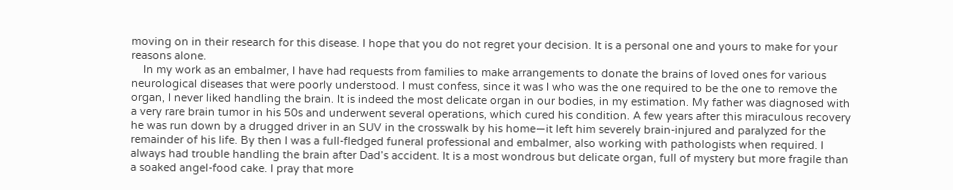moving on in their research for this disease. I hope that you do not regret your decision. It is a personal one and yours to make for your reasons alone.
    In my work as an embalmer, I have had requests from families to make arrangements to donate the brains of loved ones for various neurological diseases that were poorly understood. I must confess, since it was I who was the one required to be the one to remove the organ, I never liked handling the brain. It is indeed the most delicate organ in our bodies, in my estimation. My father was diagnosed with a very rare brain tumor in his 50s and underwent several operations, which cured his condition. A few years after this miraculous recovery he was run down by a drugged driver in an SUV in the crosswalk by his home—it left him severely brain-injured and paralyzed for the remainder of his life. By then I was a full-fledged funeral professional and embalmer, also working with pathologists when required. I always had trouble handling the brain after Dad’s accident. It is a most wondrous but delicate organ, full of mystery but more fragile than a soaked angel-food cake. I pray that more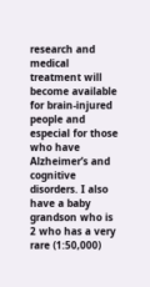research and medical treatment will become available for brain-injured people and especial for those who have Alzheimer’s and cognitive disorders. I also have a baby grandson who is 2 who has a very rare (1:50,000)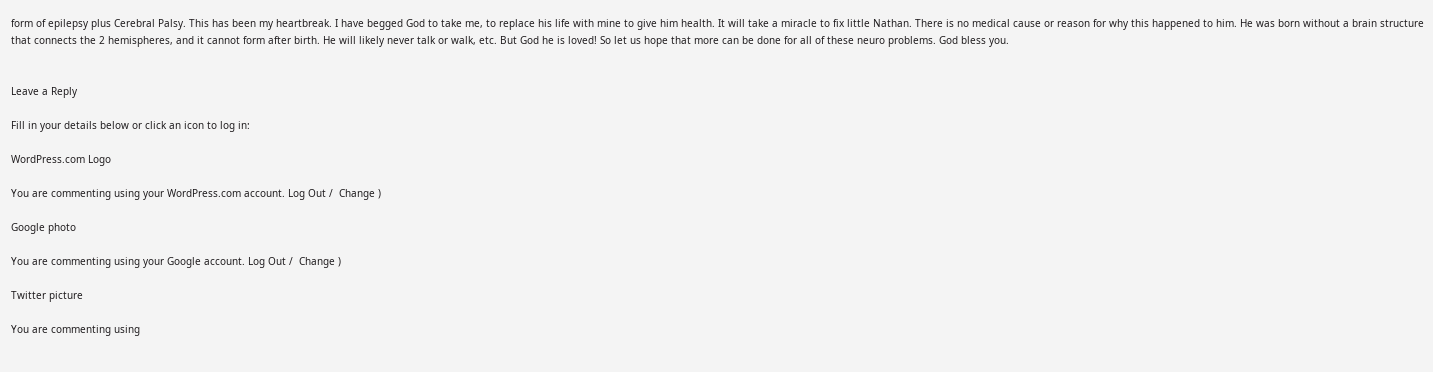form of epilepsy plus Cerebral Palsy. This has been my heartbreak. I have begged God to take me, to replace his life with mine to give him health. It will take a miracle to fix little Nathan. There is no medical cause or reason for why this happened to him. He was born without a brain structure that connects the 2 hemispheres, and it cannot form after birth. He will likely never talk or walk, etc. But God he is loved! So let us hope that more can be done for all of these neuro problems. God bless you.


Leave a Reply

Fill in your details below or click an icon to log in:

WordPress.com Logo

You are commenting using your WordPress.com account. Log Out /  Change )

Google photo

You are commenting using your Google account. Log Out /  Change )

Twitter picture

You are commenting using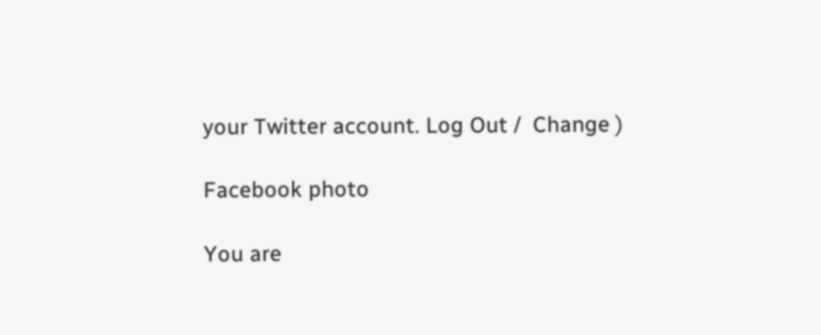your Twitter account. Log Out /  Change )

Facebook photo

You are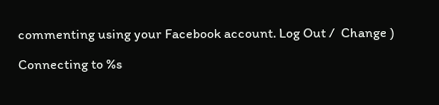commenting using your Facebook account. Log Out /  Change )

Connecting to %s